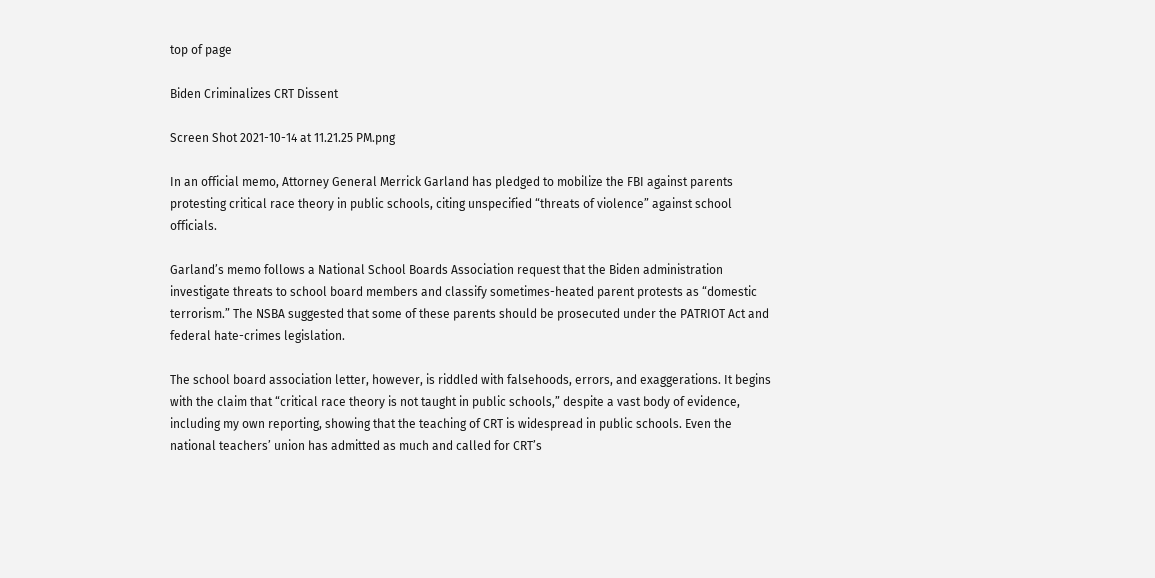top of page

Biden Criminalizes CRT Dissent

Screen Shot 2021-10-14 at 11.21.25 PM.png

In an official memo, Attorney General Merrick Garland has pledged to mobilize the FBI against parents protesting critical race theory in public schools, citing unspecified “threats of violence” against school officials.

Garland’s memo follows a National School Boards Association request that the Biden administration investigate threats to school board members and classify sometimes-heated parent protests as “domestic terrorism.” The NSBA suggested that some of these parents should be prosecuted under the PATRIOT Act and federal hate-crimes legislation.

The school board association letter, however, is riddled with falsehoods, errors, and exaggerations. It begins with the claim that “critical race theory is not taught in public schools,” despite a vast body of evidence, including my own reporting, showing that the teaching of CRT is widespread in public schools. Even the national teachers’ union has admitted as much and called for CRT’s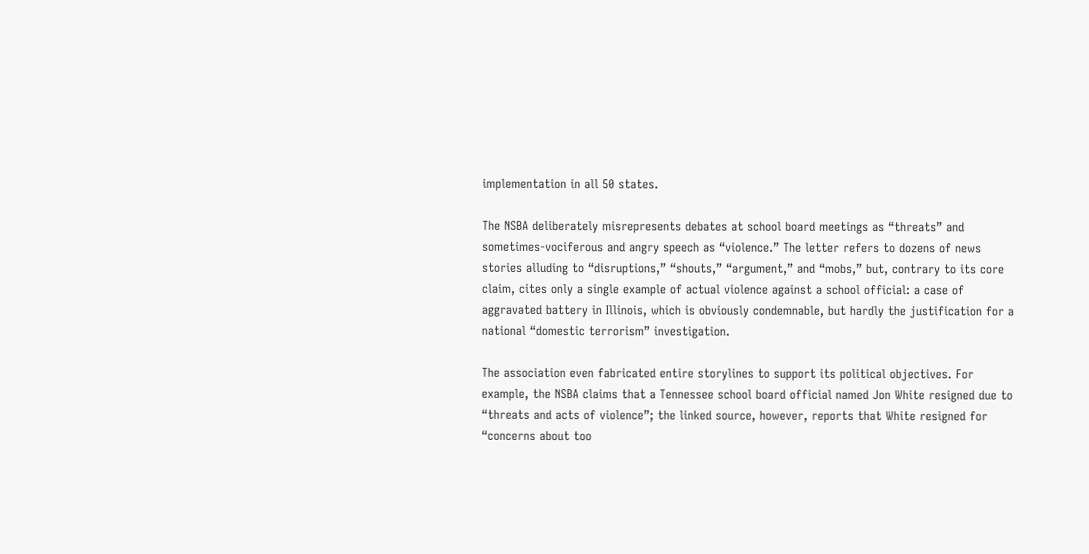implementation in all 50 states.

The NSBA deliberately misrepresents debates at school board meetings as “threats” and sometimes-vociferous and angry speech as “violence.” The letter refers to dozens of news stories alluding to “disruptions,” “shouts,” “argument,” and “mobs,” but, contrary to its core claim, cites only a single example of actual violence against a school official: a case of aggravated battery in Illinois, which is obviously condemnable, but hardly the justification for a national “domestic terrorism” investigation.

The association even fabricated entire storylines to support its political objectives. For example, the NSBA claims that a Tennessee school board official named Jon White resigned due to “threats and acts of violence”; the linked source, however, reports that White resigned for “concerns about too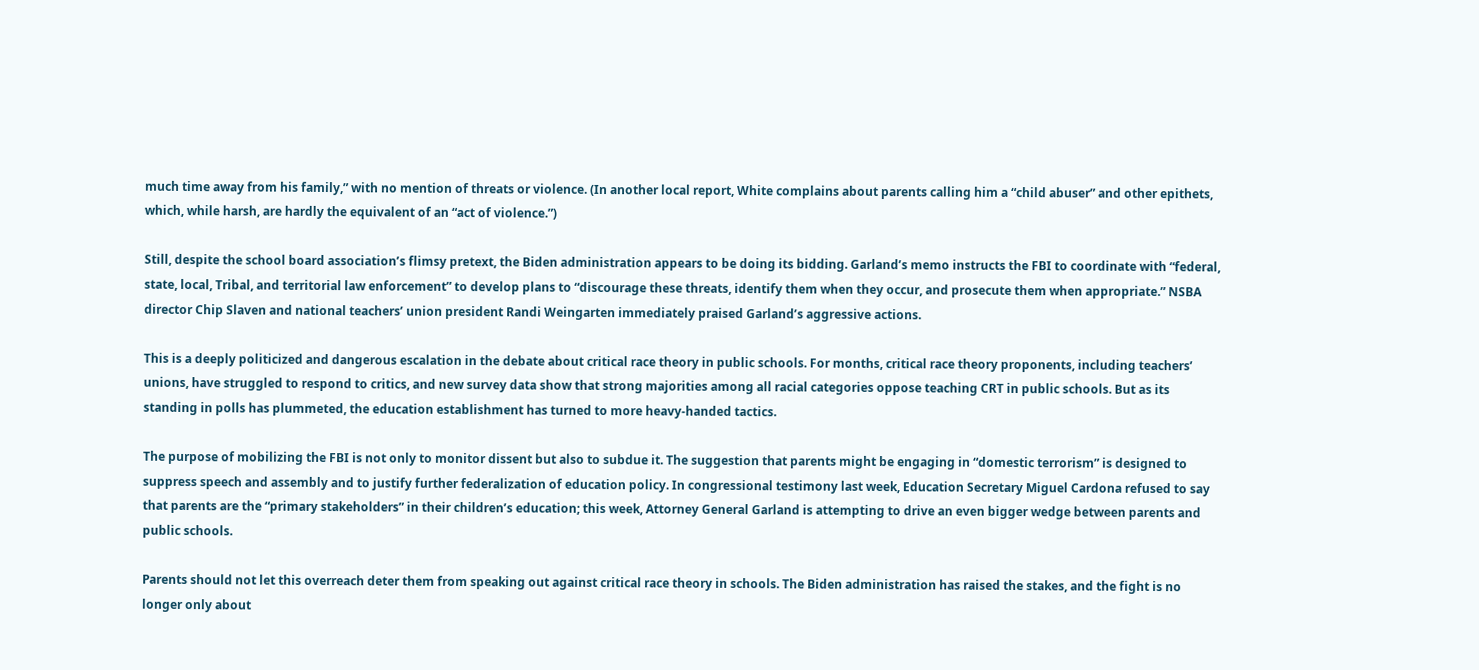much time away from his family,” with no mention of threats or violence. (In another local report, White complains about parents calling him a “child abuser” and other epithets, which, while harsh, are hardly the equivalent of an “act of violence.”)

Still, despite the school board association’s flimsy pretext, the Biden administration appears to be doing its bidding. Garland’s memo instructs the FBI to coordinate with “federal, state, local, Tribal, and territorial law enforcement” to develop plans to “discourage these threats, identify them when they occur, and prosecute them when appropriate.” NSBA director Chip Slaven and national teachers’ union president Randi Weingarten immediately praised Garland’s aggressive actions.

This is a deeply politicized and dangerous escalation in the debate about critical race theory in public schools. For months, critical race theory proponents, including teachers’ unions, have struggled to respond to critics, and new survey data show that strong majorities among all racial categories oppose teaching CRT in public schools. But as its standing in polls has plummeted, the education establishment has turned to more heavy-handed tactics.

The purpose of mobilizing the FBI is not only to monitor dissent but also to subdue it. The suggestion that parents might be engaging in “domestic terrorism” is designed to suppress speech and assembly and to justify further federalization of education policy. In congressional testimony last week, Education Secretary Miguel Cardona refused to say that parents are the “primary stakeholders” in their children’s education; this week, Attorney General Garland is attempting to drive an even bigger wedge between parents and public schools.

Parents should not let this overreach deter them from speaking out against critical race theory in schools. The Biden administration has raised the stakes, and the fight is no longer only about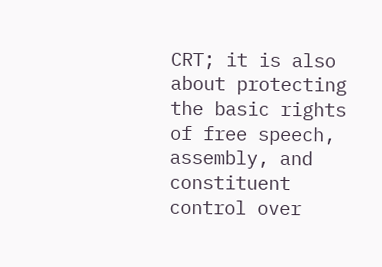CRT; it is also about protecting the basic rights of free speech, assembly, and constituent control over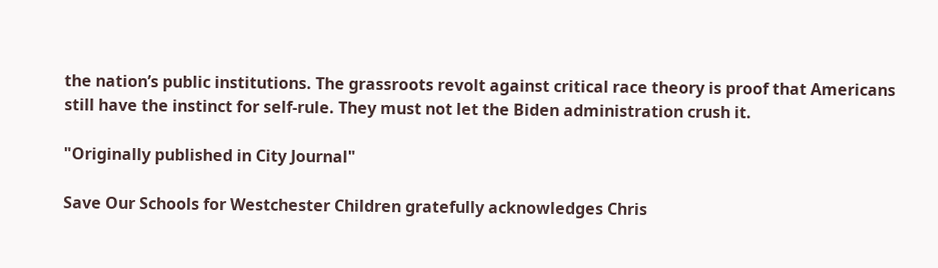the nation’s public institutions. The grassroots revolt against critical race theory is proof that Americans still have the instinct for self-rule. They must not let the Biden administration crush it.

"Originally published in City Journal"

Save Our Schools for Westchester Children gratefully acknowledges Chris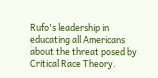Rufo's leadership in educating all Americans about the threat posed by Critical Race Theory.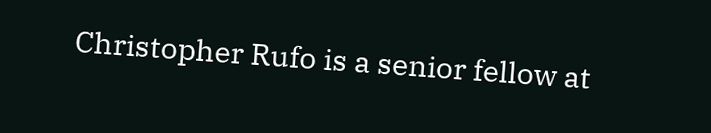Christopher Rufo is a senior fellow at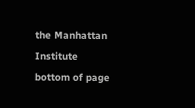the Manhattan Institute
bottom of page